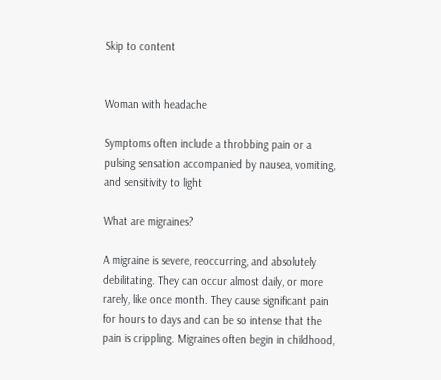Skip to content


Woman with headache

Symptoms often include a throbbing pain or a pulsing sensation accompanied by nausea, vomiting, and sensitivity to light

What are migraines?

A migraine is severe, reoccurring, and absolutely debilitating. They can occur almost daily, or more rarely, like once month. They cause significant pain for hours to days and can be so intense that the pain is crippling. Migraines often begin in childhood,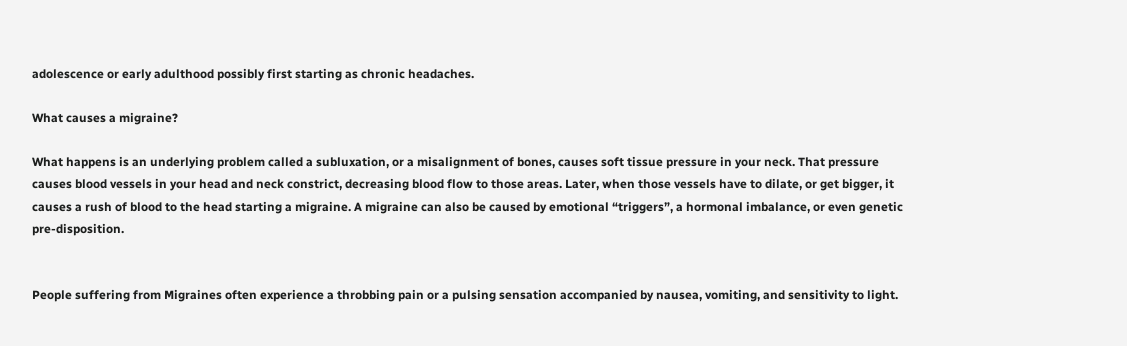adolescence or early adulthood possibly first starting as chronic headaches.

What causes a migraine?

What happens is an underlying problem called a subluxation, or a misalignment of bones, causes soft tissue pressure in your neck. That pressure causes blood vessels in your head and neck constrict, decreasing blood flow to those areas. Later, when those vessels have to dilate, or get bigger, it causes a rush of blood to the head starting a migraine. A migraine can also be caused by emotional “triggers”, a hormonal imbalance, or even genetic pre-disposition.


People suffering from Migraines often experience a throbbing pain or a pulsing sensation accompanied by nausea, vomiting, and sensitivity to light.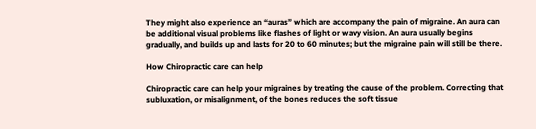They might also experience an “auras” which are accompany the pain of migraine. An aura can be additional visual problems like flashes of light or wavy vision. An aura usually begins gradually, and builds up and lasts for 20 to 60 minutes; but the migraine pain will still be there.

How Chiropractic care can help

Chiropractic care can help your migraines by treating the cause of the problem. Correcting that subluxation, or misalignment, of the bones reduces the soft tissue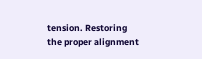tension. Restoring the proper alignment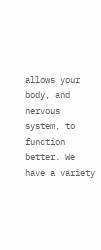allows your body, and nervous system, to function better. We have a variety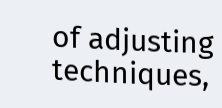of adjusting techniques,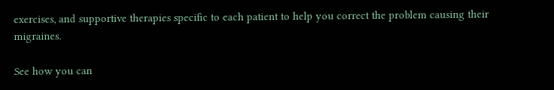exercises, and supportive therapies specific to each patient to help you correct the problem causing their migraines.

See how you can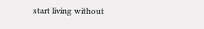start living without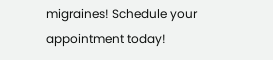migraines! Schedule your appointment today!